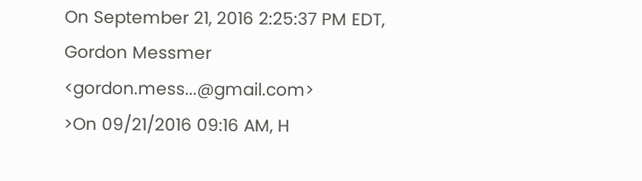On September 21, 2016 2:25:37 PM EDT, Gordon Messmer <gordon.mess...@gmail.com>
>On 09/21/2016 09:16 AM, H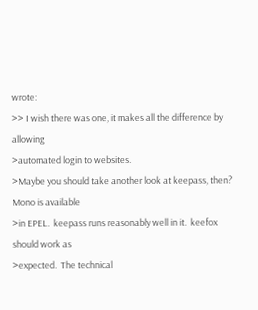wrote:
>> I wish there was one, it makes all the difference by allowing
>automated login to websites.
>Maybe you should take another look at keepass, then?  Mono is available
>in EPEL.  keepass runs reasonably well in it.  keefox should work as
>expected.  The technical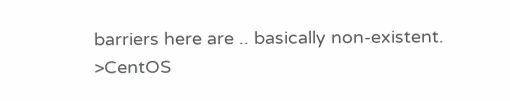barriers here are .. basically non-existent.
>CentOS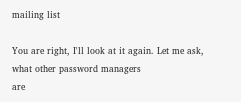mailing list

You are right, I'll look at it again. Let me ask, what other password managers
are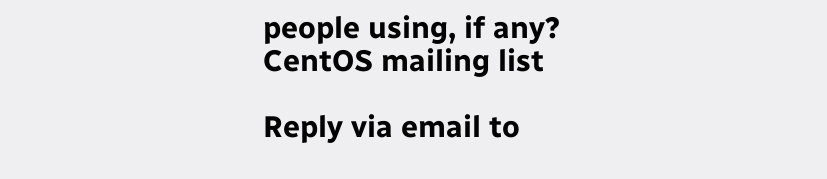people using, if any?
CentOS mailing list

Reply via email to